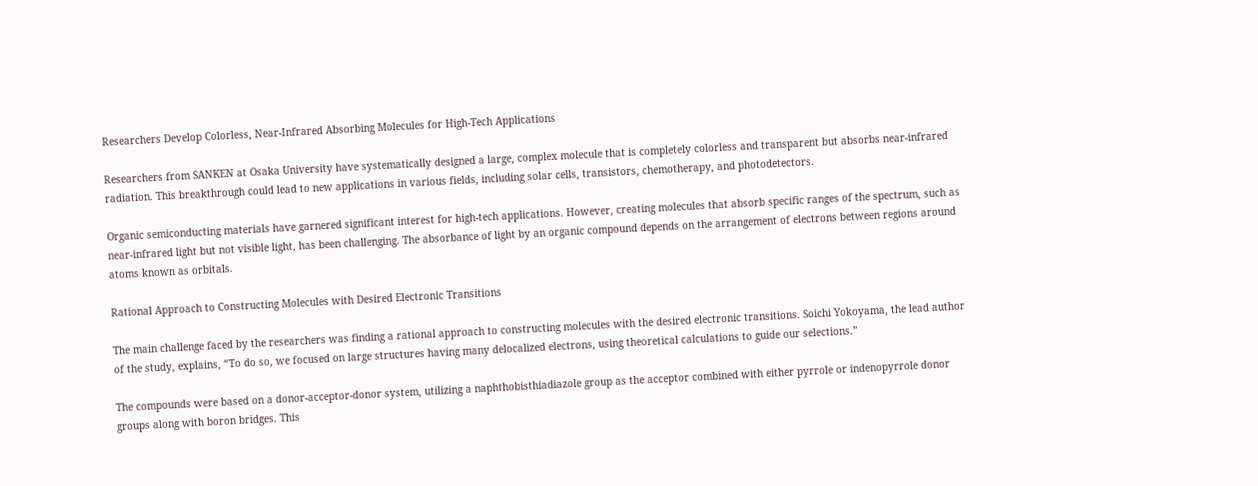Researchers Develop Colorless, Near-Infrared Absorbing Molecules for High-Tech Applications

Researchers from SANKEN at Osaka University have systematically designed a large, complex molecule that is completely colorless and transparent but absorbs near-infrared radiation. This breakthrough could lead to new applications in various fields, including solar cells, transistors, chemotherapy, and photodetectors.

Organic semiconducting materials have garnered significant interest for high-tech applications. However, creating molecules that absorb specific ranges of the spectrum, such as near-infrared light but not visible light, has been challenging. The absorbance of light by an organic compound depends on the arrangement of electrons between regions around atoms known as orbitals.

Rational Approach to Constructing Molecules with Desired Electronic Transitions

The main challenge faced by the researchers was finding a rational approach to constructing molecules with the desired electronic transitions. Soichi Yokoyama, the lead author of the study, explains, “To do so, we focused on large structures having many delocalized electrons, using theoretical calculations to guide our selections.”

The compounds were based on a donor-acceptor-donor system, utilizing a naphthobisthiadiazole group as the acceptor combined with either pyrrole or indenopyrrole donor groups along with boron bridges. This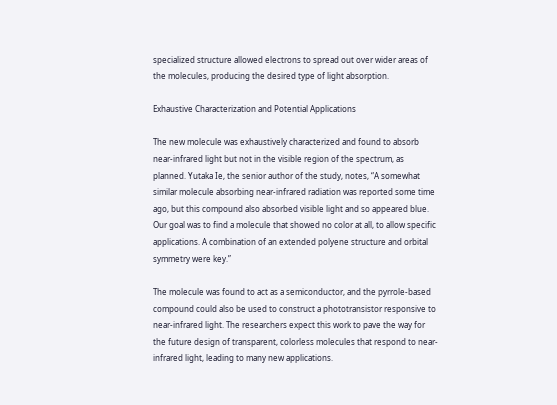specialized structure allowed electrons to spread out over wider areas of the molecules, producing the desired type of light absorption.

Exhaustive Characterization and Potential Applications

The new molecule was exhaustively characterized and found to absorb near-infrared light but not in the visible region of the spectrum, as planned. Yutaka Ie, the senior author of the study, notes, “A somewhat similar molecule absorbing near-infrared radiation was reported some time ago, but this compound also absorbed visible light and so appeared blue. Our goal was to find a molecule that showed no color at all, to allow specific applications. A combination of an extended polyene structure and orbital symmetry were key.”

The molecule was found to act as a semiconductor, and the pyrrole-based compound could also be used to construct a phototransistor responsive to near-infrared light. The researchers expect this work to pave the way for the future design of transparent, colorless molecules that respond to near-infrared light, leading to many new applications.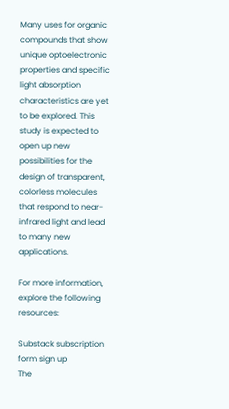Many uses for organic compounds that show unique optoelectronic properties and specific light absorption characteristics are yet to be explored. This study is expected to open up new possibilities for the design of transparent, colorless molecules that respond to near-infrared light and lead to many new applications.

For more information, explore the following resources:

Substack subscription form sign up
The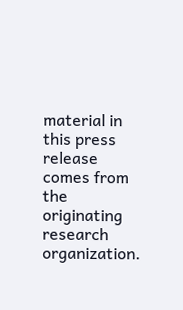material in this press release comes from the originating research organization.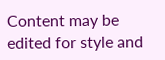Content may be edited for style and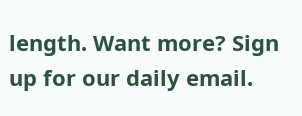length. Want more? Sign up for our daily email.